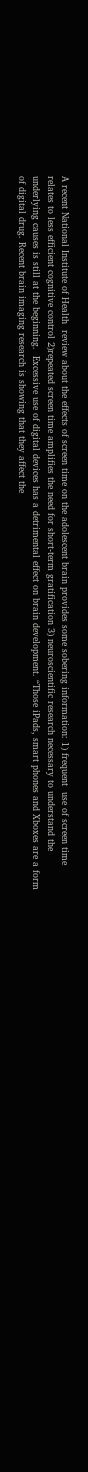A recent National Institute of Health  review about the effects of screen time on the adolescent brain provides some sobering information: 1) frequent  use of screen time relates to less efficient cognitive control 2)repeated screen time amplifies the need for short-term gratification 3) neuroscientific research necessary to understand the underlying causes is still at the beginning.  Excessive use of digital devices has a detrimental effect on brain development. “Those iPads, smart phones and Xboxes are a form of digital drug. Recent brain imaging research is showing that they affect the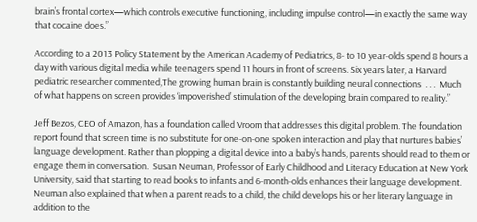brain’s frontal cortex—which controls executive functioning, including impulse control—in exactly the same way that cocaine does.”

According to a 2013 Policy Statement by the American Academy of Pediatrics, 8- to 10 year-olds spend 8 hours a day with various digital media while teenagers spend 11 hours in front of screens. Six years later, a Harvard pediatric researcher commented,The growing human brain is constantly building neural connections  . . .  Much of what happens on screen provides ‘impoverished’ stimulation of the developing brain compared to reality.”

Jeff Bezos, CEO of Amazon, has a foundation called Vroom that addresses this digital problem. The foundation report found that screen time is no substitute for one-on-one spoken interaction and play that nurtures babies’ language development. Rather than plopping a digital device into a baby’s hands, parents should read to them or engage them in conversation.  Susan Neuman, Professor of Early Childhood and Literacy Education at New York University, said that starting to read books to infants and 6-month-olds enhances their language development. Neuman also explained that when a parent reads to a child, the child develops his or her literary language in addition to the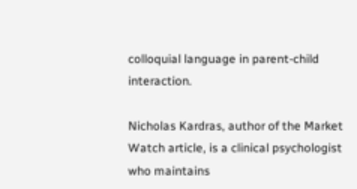colloquial language in parent-child interaction.

Nicholas Kardras, author of the Market Watch article, is a clinical psychologist who maintains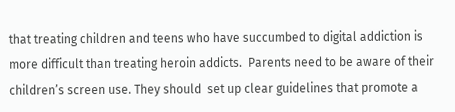that treating children and teens who have succumbed to digital addiction is more difficult than treating heroin addicts.  Parents need to be aware of their children’s screen use. They should  set up clear guidelines that promote a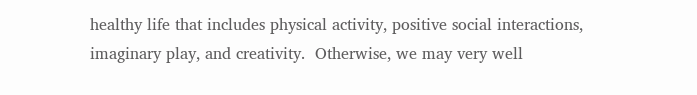healthy life that includes physical activity, positive social interactions, imaginary play, and creativity.  Otherwise, we may very well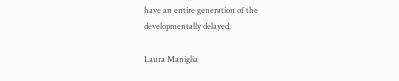have an entire generation of the developmentally delayed.

Laura Maniglia